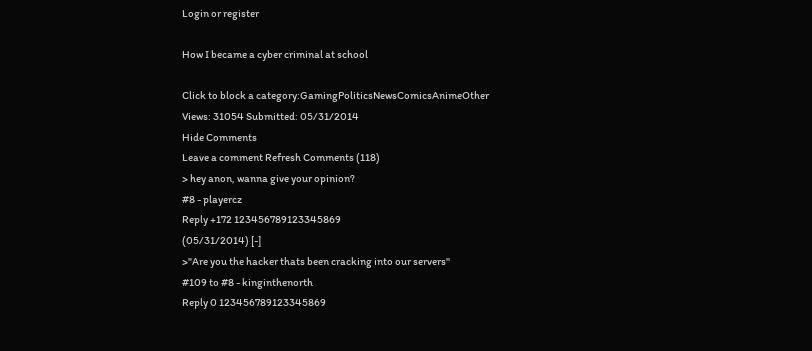Login or register

How I became a cyber criminal at school

Click to block a category:GamingPoliticsNewsComicsAnimeOther
Views: 31054 Submitted: 05/31/2014
Hide Comments
Leave a comment Refresh Comments (118)
> hey anon, wanna give your opinion?
#8 - playercz
Reply +172 123456789123345869
(05/31/2014) [-]
>"Are you the hacker thats been cracking into our servers"
#109 to #8 - kinginthenorth
Reply 0 123456789123345869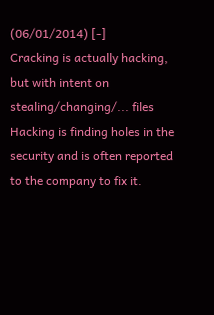(06/01/2014) [-]
Cracking is actually hacking, but with intent on stealing/changing/... files
Hacking is finding holes in the security and is often reported to the company to fix it.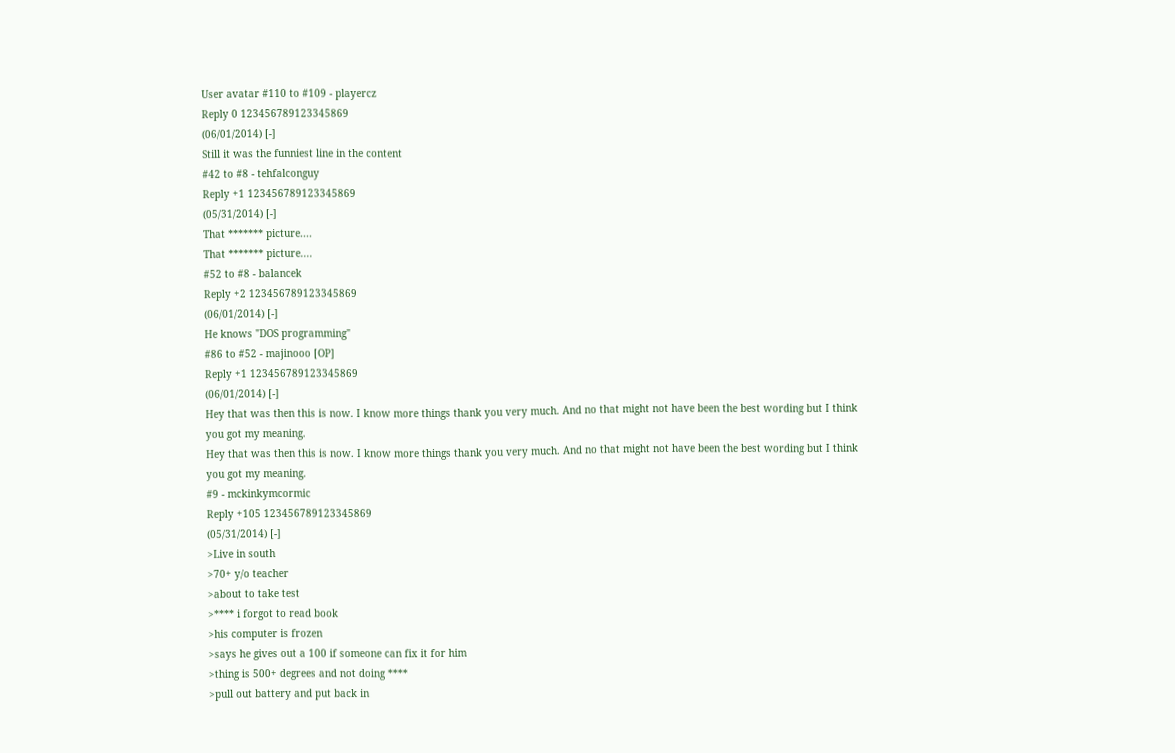User avatar #110 to #109 - playercz
Reply 0 123456789123345869
(06/01/2014) [-]
Still it was the funniest line in the content
#42 to #8 - tehfalconguy
Reply +1 123456789123345869
(05/31/2014) [-]
That ******* picture....
That ******* picture....
#52 to #8 - balancek
Reply +2 123456789123345869
(06/01/2014) [-]
He knows "DOS programming"
#86 to #52 - majinooo [OP]
Reply +1 123456789123345869
(06/01/2014) [-]
Hey that was then this is now. I know more things thank you very much. And no that might not have been the best wording but I think you got my meaning.
Hey that was then this is now. I know more things thank you very much. And no that might not have been the best wording but I think you got my meaning.
#9 - mckinkymcormic
Reply +105 123456789123345869
(05/31/2014) [-]
>Live in south
>70+ y/o teacher
>about to take test
>**** i forgot to read book
>his computer is frozen
>says he gives out a 100 if someone can fix it for him
>thing is 500+ degrees and not doing ****
>pull out battery and put back in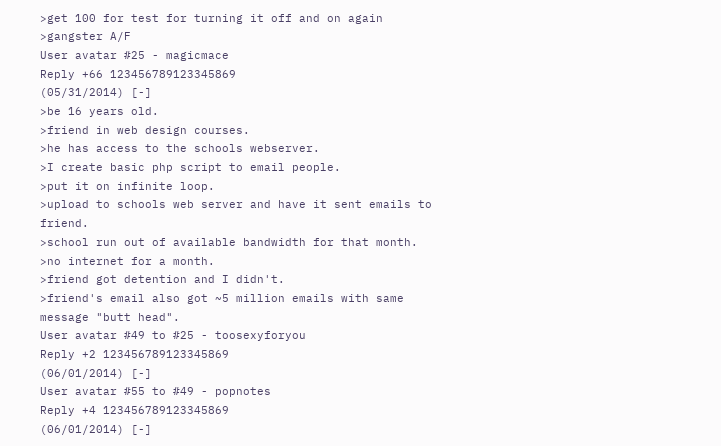>get 100 for test for turning it off and on again
>gangster A/F
User avatar #25 - magicmace
Reply +66 123456789123345869
(05/31/2014) [-]
>be 16 years old.
>friend in web design courses.
>he has access to the schools webserver.
>I create basic php script to email people.
>put it on infinite loop.
>upload to schools web server and have it sent emails to friend.
>school run out of available bandwidth for that month.
>no internet for a month.
>friend got detention and I didn't.
>friend's email also got ~5 million emails with same message "butt head".
User avatar #49 to #25 - toosexyforyou
Reply +2 123456789123345869
(06/01/2014) [-]
User avatar #55 to #49 - popnotes
Reply +4 123456789123345869
(06/01/2014) [-]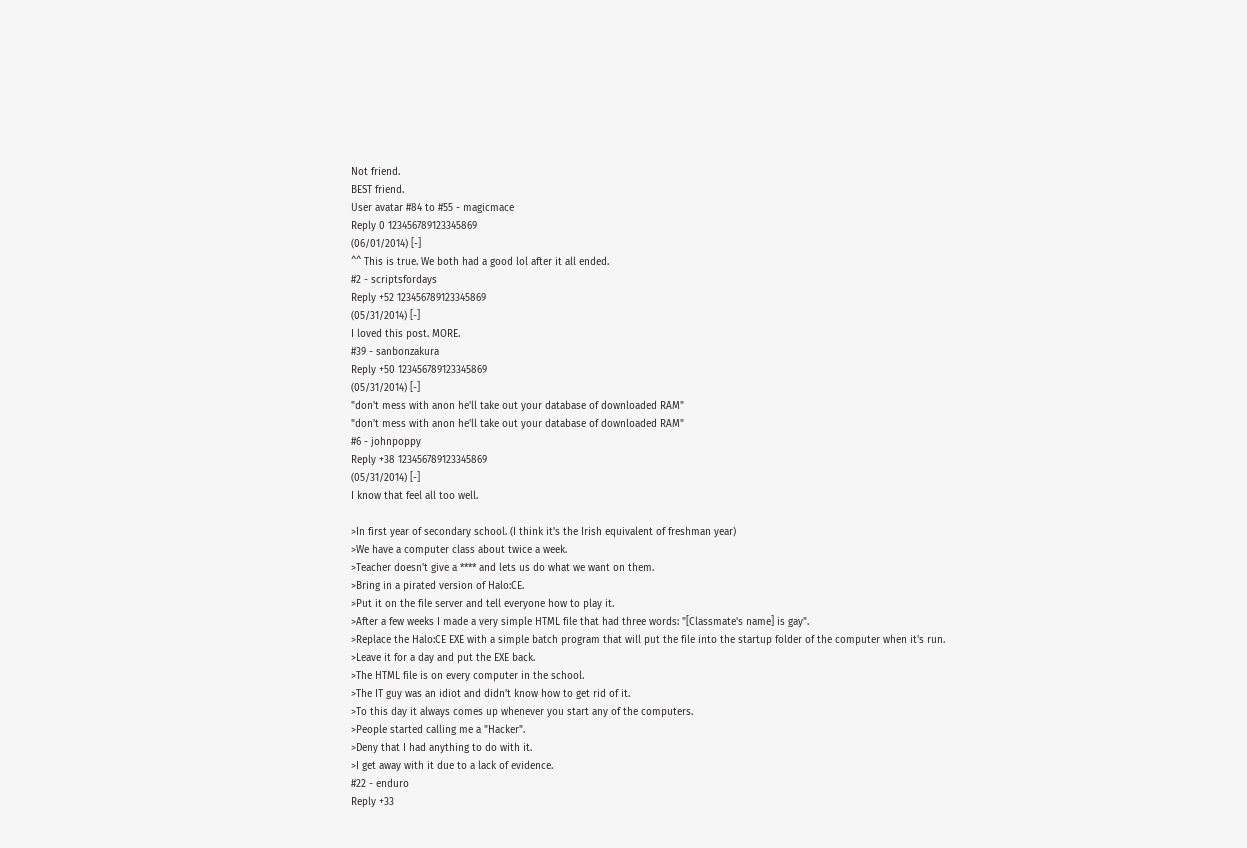Not friend.
BEST friend.
User avatar #84 to #55 - magicmace
Reply 0 123456789123345869
(06/01/2014) [-]
^^ This is true. We both had a good lol after it all ended.
#2 - scriptsfordays
Reply +52 123456789123345869
(05/31/2014) [-]
I loved this post. MORE.
#39 - sanbonzakura
Reply +50 123456789123345869
(05/31/2014) [-]
"don't mess with anon he'll take out your database of downloaded RAM"
"don't mess with anon he'll take out your database of downloaded RAM"
#6 - johnpoppy
Reply +38 123456789123345869
(05/31/2014) [-]
I know that feel all too well.

>In first year of secondary school. (I think it's the Irish equivalent of freshman year)
>We have a computer class about twice a week.
>Teacher doesn't give a **** and lets us do what we want on them.
>Bring in a pirated version of Halo:CE.
>Put it on the file server and tell everyone how to play it.
>After a few weeks I made a very simple HTML file that had three words: "[Classmate's name] is gay".
>Replace the Halo:CE EXE with a simple batch program that will put the file into the startup folder of the computer when it's run.
>Leave it for a day and put the EXE back.
>The HTML file is on every computer in the school.
>The IT guy was an idiot and didn't know how to get rid of it.
>To this day it always comes up whenever you start any of the computers.
>People started calling me a "Hacker".
>Deny that I had anything to do with it.
>I get away with it due to a lack of evidence.
#22 - enduro
Reply +33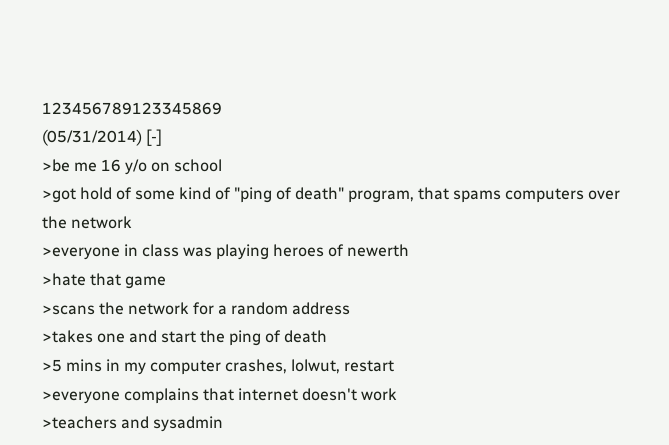123456789123345869
(05/31/2014) [-]
>be me 16 y/o on school
>got hold of some kind of "ping of death" program, that spams computers over the network
>everyone in class was playing heroes of newerth
>hate that game
>scans the network for a random address
>takes one and start the ping of death
>5 mins in my computer crashes, lolwut, restart
>everyone complains that internet doesn't work
>teachers and sysadmin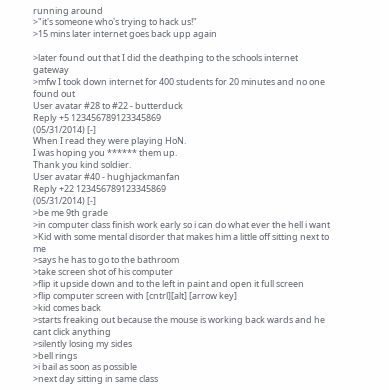running around
>"it's someone who's trying to hack us!"
>15 mins later internet goes back upp again

>later found out that I did the deathping to the schools internet gateway
>mfw I took down internet for 400 students for 20 minutes and no one found out
User avatar #28 to #22 - butterduck
Reply +5 123456789123345869
(05/31/2014) [-]
When I read they were playing HoN.
I was hoping you ****** them up.
Thank you kind soldier.
User avatar #40 - hughjackmanfan
Reply +22 123456789123345869
(05/31/2014) [-]
>be me 9th grade
>in computer class finish work early so i can do what ever the hell i want
>Kid with some mental disorder that makes him a little off sitting next to me
>says he has to go to the bathroom
>take screen shot of his computer
>flip it upside down and to the left in paint and open it full screen
>flip computer screen with [cntrl][alt] [arrow key]
>kid comes back
>starts freaking out because the mouse is working back wards and he cant click anything
>silently losing my sides
>bell rings
>i bail as soon as possible
>next day sitting in same class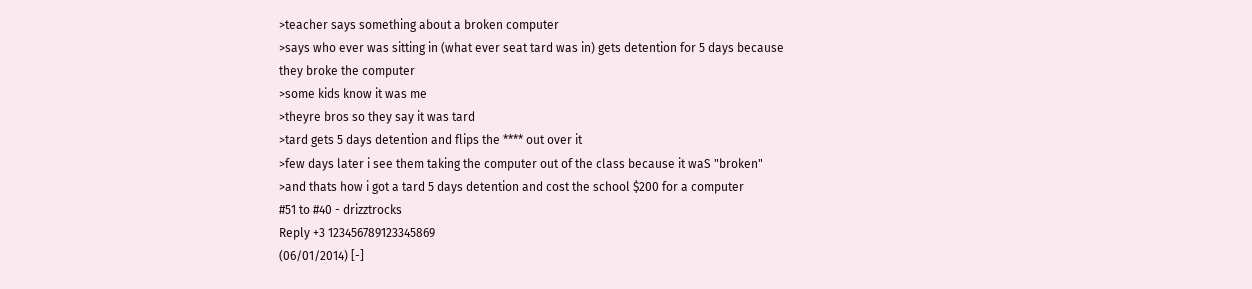>teacher says something about a broken computer
>says who ever was sitting in (what ever seat tard was in) gets detention for 5 days because they broke the computer
>some kids know it was me
>theyre bros so they say it was tard
>tard gets 5 days detention and flips the **** out over it
>few days later i see them taking the computer out of the class because it waS "broken"
>and thats how i got a tard 5 days detention and cost the school $200 for a computer
#51 to #40 - drizztrocks
Reply +3 123456789123345869
(06/01/2014) [-]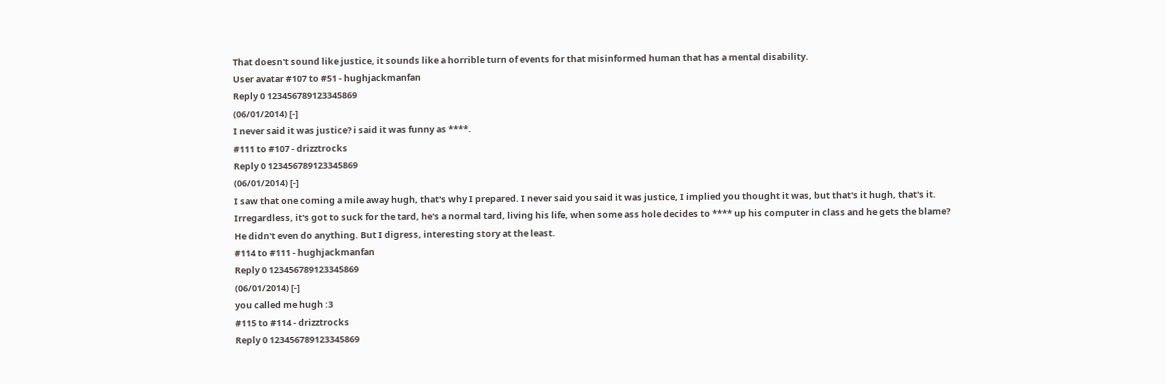That doesn't sound like justice, it sounds like a horrible turn of events for that misinformed human that has a mental disability.
User avatar #107 to #51 - hughjackmanfan
Reply 0 123456789123345869
(06/01/2014) [-]
I never said it was justice? i said it was funny as ****.
#111 to #107 - drizztrocks
Reply 0 123456789123345869
(06/01/2014) [-]
I saw that one coming a mile away hugh, that's why I prepared. I never said you said it was justice, I implied you thought it was, but that's it hugh, that's it. Irregardless, it's got to suck for the tard, he's a normal tard, living his life, when some ass hole decides to **** up his computer in class and he gets the blame? He didn't even do anything. But I digress, interesting story at the least.
#114 to #111 - hughjackmanfan
Reply 0 123456789123345869
(06/01/2014) [-]
you called me hugh :3
#115 to #114 - drizztrocks
Reply 0 123456789123345869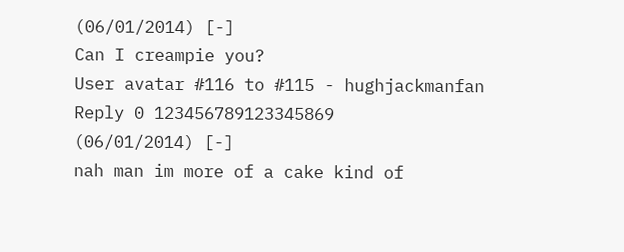(06/01/2014) [-]
Can I creampie you?
User avatar #116 to #115 - hughjackmanfan
Reply 0 123456789123345869
(06/01/2014) [-]
nah man im more of a cake kind of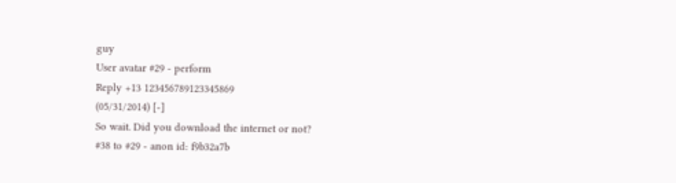guy
User avatar #29 - perform
Reply +13 123456789123345869
(05/31/2014) [-]
So wait. Did you download the internet or not?
#38 to #29 - anon id: f9b32a7b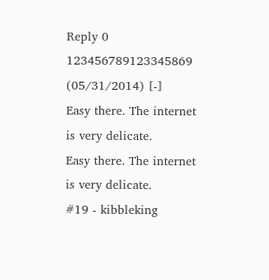Reply 0 123456789123345869
(05/31/2014) [-]
Easy there. The internet is very delicate.
Easy there. The internet is very delicate.
#19 - kibbleking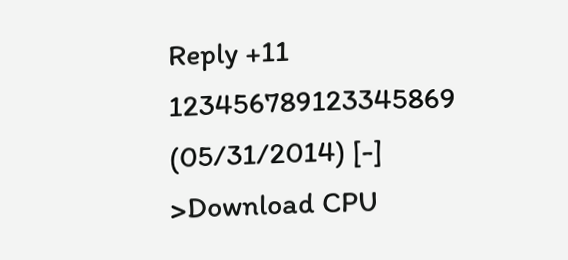Reply +11 123456789123345869
(05/31/2014) [-]
>Download CPU